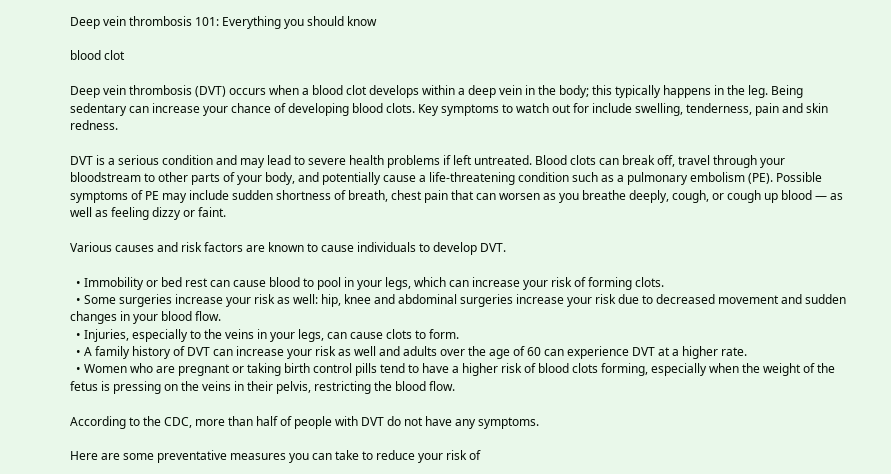Deep vein thrombosis 101: Everything you should know

blood clot

Deep vein thrombosis (DVT) occurs when a blood clot develops within a deep vein in the body; this typically happens in the leg. Being sedentary can increase your chance of developing blood clots. Key symptoms to watch out for include swelling, tenderness, pain and skin redness.

DVT is a serious condition and may lead to severe health problems if left untreated. Blood clots can break off, travel through your bloodstream to other parts of your body, and potentially cause a life-threatening condition such as a pulmonary embolism (PE). Possible symptoms of PE may include sudden shortness of breath, chest pain that can worsen as you breathe deeply, cough, or cough up blood — as well as feeling dizzy or faint.

Various causes and risk factors are known to cause individuals to develop DVT.

  • Immobility or bed rest can cause blood to pool in your legs, which can increase your risk of forming clots.
  • Some surgeries increase your risk as well: hip, knee and abdominal surgeries increase your risk due to decreased movement and sudden changes in your blood flow.
  • Injuries, especially to the veins in your legs, can cause clots to form.
  • A family history of DVT can increase your risk as well and adults over the age of 60 can experience DVT at a higher rate.
  • Women who are pregnant or taking birth control pills tend to have a higher risk of blood clots forming, especially when the weight of the fetus is pressing on the veins in their pelvis, restricting the blood flow.

According to the CDC, more than half of people with DVT do not have any symptoms.

Here are some preventative measures you can take to reduce your risk of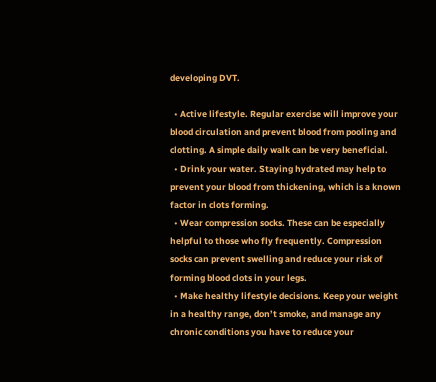developing DVT.

  • Active lifestyle. Regular exercise will improve your blood circulation and prevent blood from pooling and clotting. A simple daily walk can be very beneficial.
  • Drink your water. Staying hydrated may help to prevent your blood from thickening, which is a known factor in clots forming.
  • Wear compression socks. These can be especially helpful to those who fly frequently. Compression socks can prevent swelling and reduce your risk of forming blood clots in your legs.
  • Make healthy lifestyle decisions. Keep your weight in a healthy range, don’t smoke, and manage any chronic conditions you have to reduce your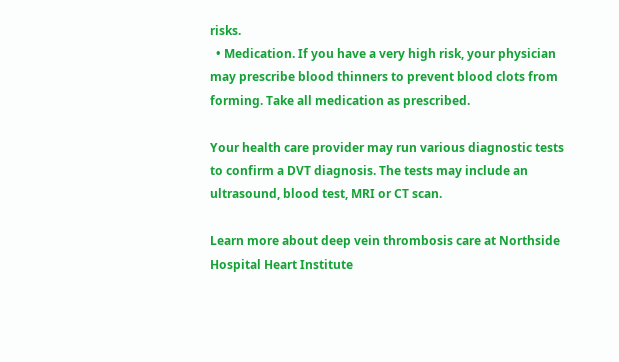risks.
  • Medication. If you have a very high risk, your physician may prescribe blood thinners to prevent blood clots from forming. Take all medication as prescribed.

Your health care provider may run various diagnostic tests to confirm a DVT diagnosis. The tests may include an ultrasound, blood test, MRI or CT scan.

Learn more about deep vein thrombosis care at Northside Hospital Heart Institute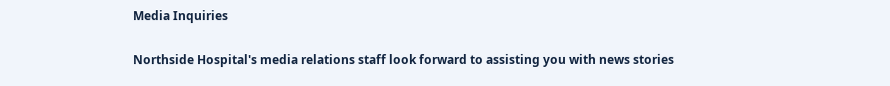Media Inquiries

Northside Hospital's media relations staff look forward to assisting you with news stories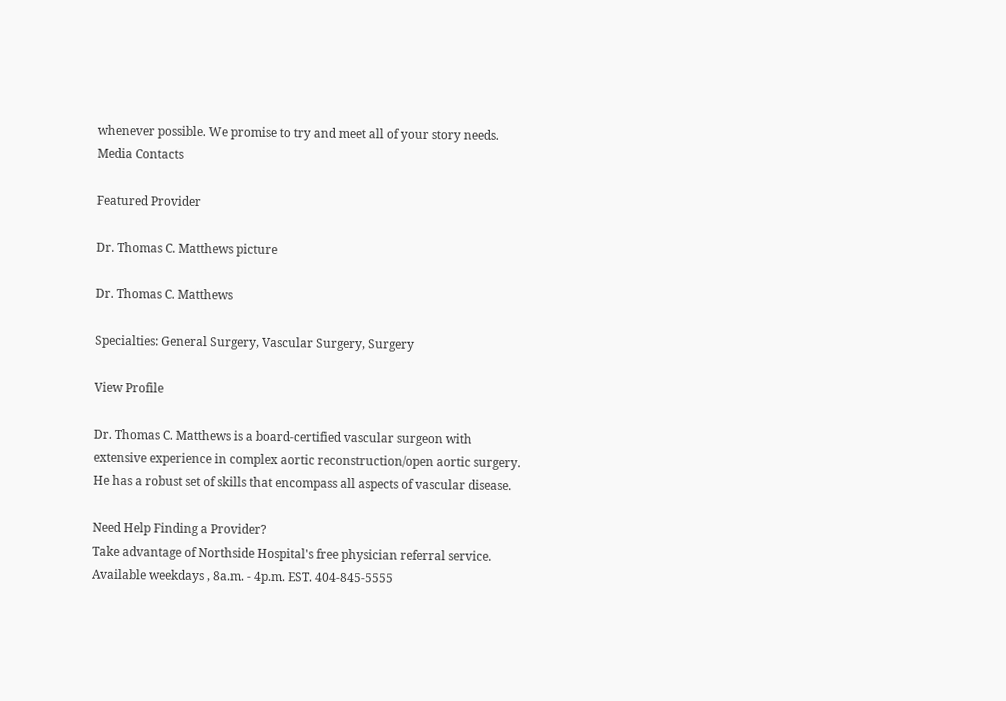whenever possible. We promise to try and meet all of your story needs.
Media Contacts

Featured Provider

Dr. Thomas C. Matthews picture

Dr. Thomas C. Matthews

Specialties: General Surgery, Vascular Surgery, Surgery

View Profile

Dr. Thomas C. Matthews is a board-certified vascular surgeon with extensive experience in complex aortic reconstruction/open aortic surgery. He has a robust set of skills that encompass all aspects of vascular disease.

Need Help Finding a Provider?
Take advantage of Northside Hospital's free physician referral service. Available weekdays , 8a.m. - 4p.m. EST. 404-845-5555